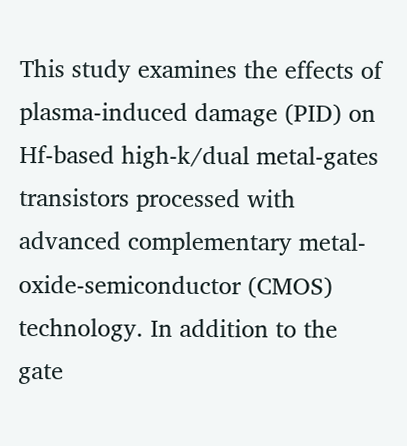This study examines the effects of plasma-induced damage (PID) on Hf-based high-k/dual metal-gates transistors processed with advanced complementary metal-oxide-semiconductor (CMOS) technology. In addition to the gate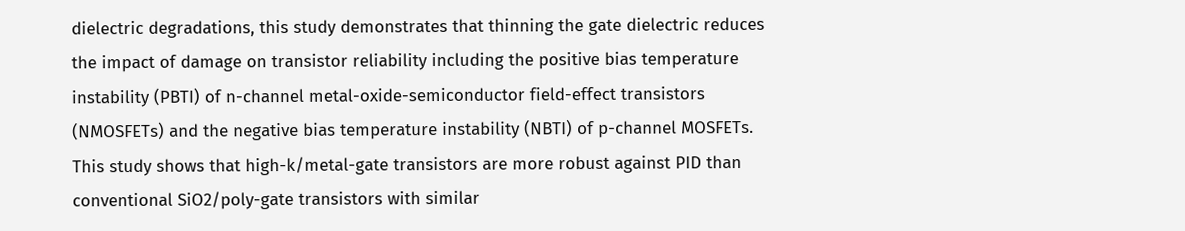dielectric degradations, this study demonstrates that thinning the gate dielectric reduces the impact of damage on transistor reliability including the positive bias temperature instability (PBTI) of n-channel metal-oxide-semiconductor field-effect transistors (NMOSFETs) and the negative bias temperature instability (NBTI) of p-channel MOSFETs. This study shows that high-k/metal-gate transistors are more robust against PID than conventional SiO2/poly-gate transistors with similar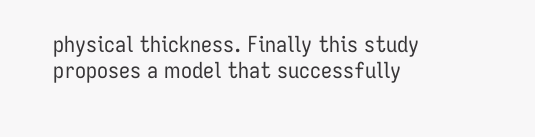physical thickness. Finally this study proposes a model that successfully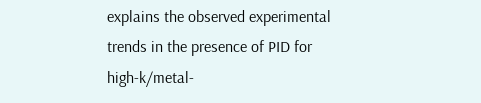explains the observed experimental trends in the presence of PID for high-k/metal-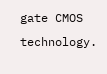gate CMOS technology.